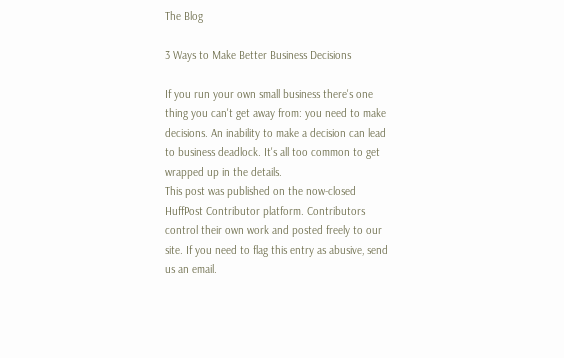The Blog

3 Ways to Make Better Business Decisions

If you run your own small business there's one thing you can't get away from: you need to make decisions. An inability to make a decision can lead to business deadlock. It's all too common to get wrapped up in the details.
This post was published on the now-closed HuffPost Contributor platform. Contributors control their own work and posted freely to our site. If you need to flag this entry as abusive, send us an email.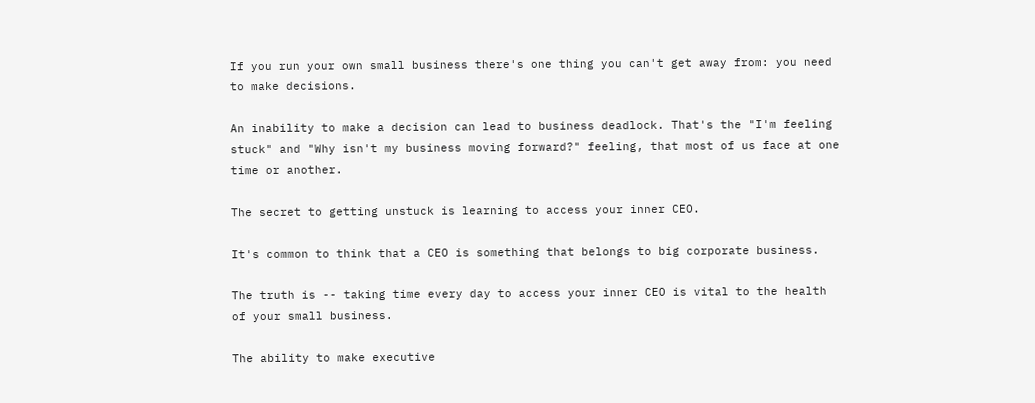If you run your own small business there's one thing you can't get away from: you need to make decisions.

An inability to make a decision can lead to business deadlock. That's the "I'm feeling stuck" and "Why isn't my business moving forward?" feeling, that most of us face at one time or another.

The secret to getting unstuck is learning to access your inner CEO.

It's common to think that a CEO is something that belongs to big corporate business.

The truth is -- taking time every day to access your inner CEO is vital to the health of your small business.

The ability to make executive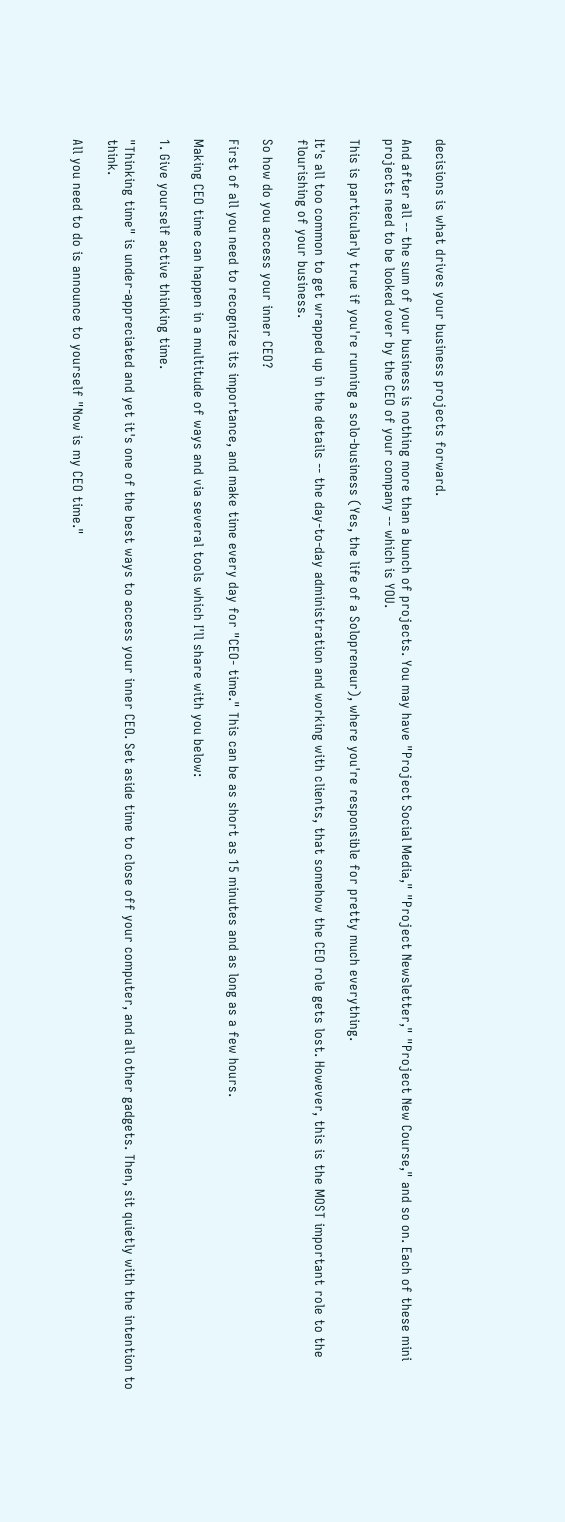decisions is what drives your business projects forward.

And after all -- the sum of your business is nothing more than a bunch of projects. You may have "Project Social Media," "Project Newsletter," "Project New Course," and so on. Each of these mini projects need to be looked over by the CEO of your company -- which is YOU.

This is particularly true if you're running a solo-business (Yes, the life of a Solopreneur), where you're responsible for pretty much everything.

It's all too common to get wrapped up in the details -- the day-to-day administration and working with clients, that somehow the CEO role gets lost. However, this is the MOST important role to the flourishing of your business.

So how do you access your inner CEO?

First of all you need to recognize its importance, and make time every day for "CEO- time." This can be as short as 15 minutes and as long as a few hours.

Making CEO time can happen in a multitude of ways and via several tools which I'll share with you below:

1. Give yourself active thinking time.

"Thinking time" is under-appreciated and yet it's one of the best ways to access your inner CEO. Set aside time to close off your computer, and all other gadgets. Then, sit quietly with the intention to think.

All you need to do is announce to yourself "Now is my CEO time."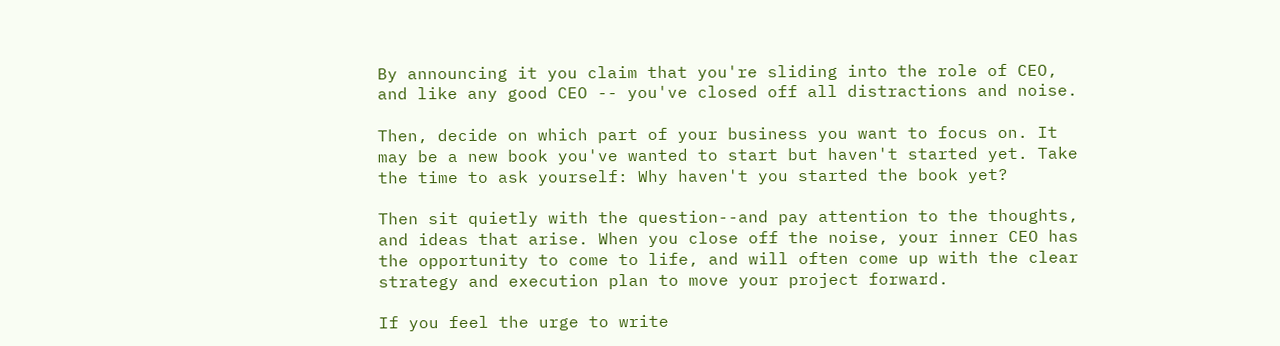By announcing it you claim that you're sliding into the role of CEO, and like any good CEO -- you've closed off all distractions and noise.

Then, decide on which part of your business you want to focus on. It may be a new book you've wanted to start but haven't started yet. Take the time to ask yourself: Why haven't you started the book yet?

Then sit quietly with the question--and pay attention to the thoughts, and ideas that arise. When you close off the noise, your inner CEO has the opportunity to come to life, and will often come up with the clear strategy and execution plan to move your project forward.

If you feel the urge to write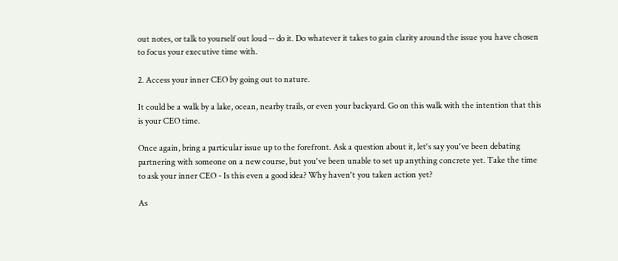out notes, or talk to yourself out loud -- do it. Do whatever it takes to gain clarity around the issue you have chosen to focus your executive time with.

2. Access your inner CEO by going out to nature.

It could be a walk by a lake, ocean, nearby trails, or even your backyard. Go on this walk with the intention that this is your CEO time.

Once again, bring a particular issue up to the forefront. Ask a question about it, let's say you've been debating partnering with someone on a new course, but you've been unable to set up anything concrete yet. Take the time to ask your inner CEO - Is this even a good idea? Why haven't you taken action yet?

As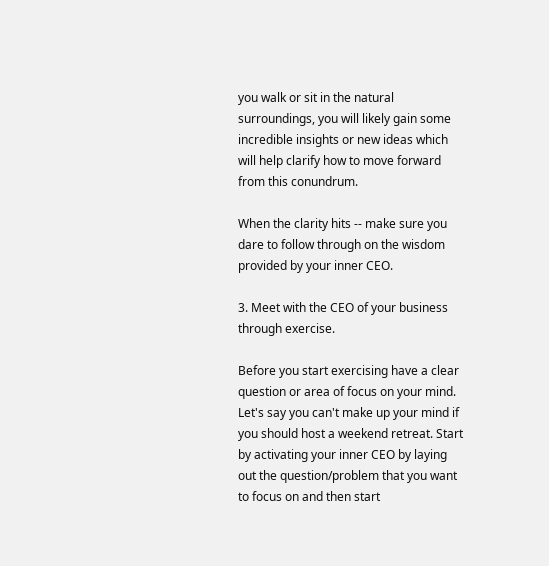you walk or sit in the natural surroundings, you will likely gain some incredible insights or new ideas which will help clarify how to move forward from this conundrum.

When the clarity hits -- make sure you dare to follow through on the wisdom provided by your inner CEO.

3. Meet with the CEO of your business through exercise.

Before you start exercising have a clear question or area of focus on your mind. Let's say you can't make up your mind if you should host a weekend retreat. Start by activating your inner CEO by laying out the question/problem that you want to focus on and then start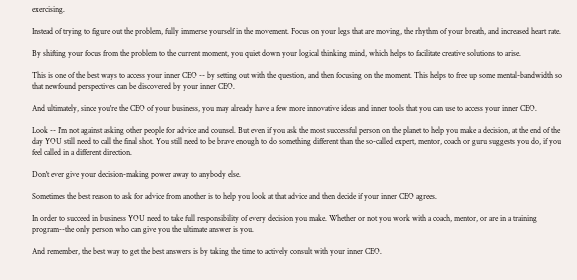exercising.

Instead of trying to figure out the problem, fully immerse yourself in the movement. Focus on your legs that are moving, the rhythm of your breath, and increased heart rate.

By shifting your focus from the problem to the current moment, you quiet down your logical thinking mind, which helps to facilitate creative solutions to arise.

This is one of the best ways to access your inner CEO -- by setting out with the question, and then focusing on the moment. This helps to free up some mental-bandwidth so that newfound perspectives can be discovered by your inner CEO.

And ultimately, since you're the CEO of your business, you may already have a few more innovative ideas and inner tools that you can use to access your inner CEO.

Look -- I'm not against asking other people for advice and counsel. But even if you ask the most successful person on the planet to help you make a decision, at the end of the day YOU still need to call the final shot. You still need to be brave enough to do something different than the so-called expert, mentor, coach or guru suggests you do, if you feel called in a different direction.

Don't ever give your decision-making power away to anybody else.

Sometimes the best reason to ask for advice from another is to help you look at that advice and then decide if your inner CEO agrees.

In order to succeed in business YOU need to take full responsibility of every decision you make. Whether or not you work with a coach, mentor, or are in a training program--the only person who can give you the ultimate answer is you.

And remember, the best way to get the best answers is by taking the time to actively consult with your inner CEO.